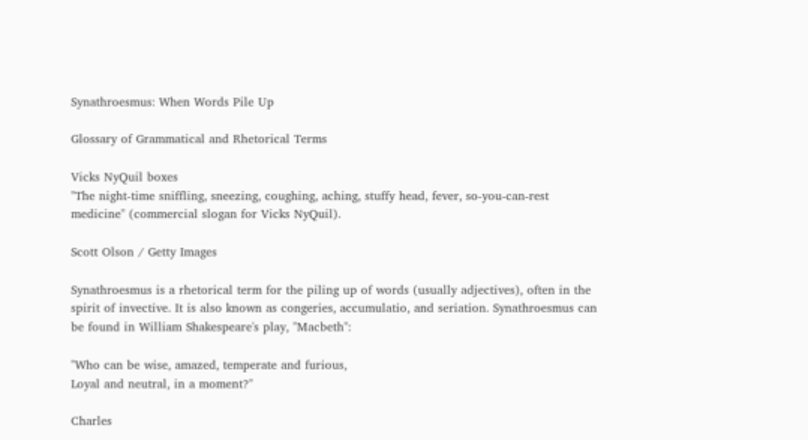Synathroesmus: When Words Pile Up

Glossary of Grammatical and Rhetorical Terms

Vicks NyQuil boxes
"The night-time sniffling, sneezing, coughing, aching, stuffy head, fever, so-you-can-rest medicine" (commercial slogan for Vicks NyQuil).

Scott Olson / Getty Images

Synathroesmus is a rhetorical term for the piling up of words (usually adjectives), often in the spirit of invective. It is also known as congeries, accumulatio, and seriation. Synathroesmus can be found in William Shakespeare's play, "Macbeth":

"Who can be wise, amazed, temperate and furious,
Loyal and neutral, in a moment?"

Charles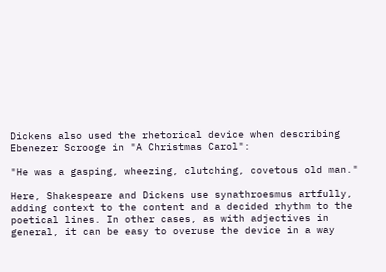Dickens also used the rhetorical device when describing Ebenezer Scrooge in "A Christmas Carol":

"He was a gasping, wheezing, clutching, covetous old man."

Here, Shakespeare and Dickens use synathroesmus artfully, adding context to the content and a decided rhythm to the poetical lines. In other cases, as with adjectives in general, it can be easy to overuse the device in a way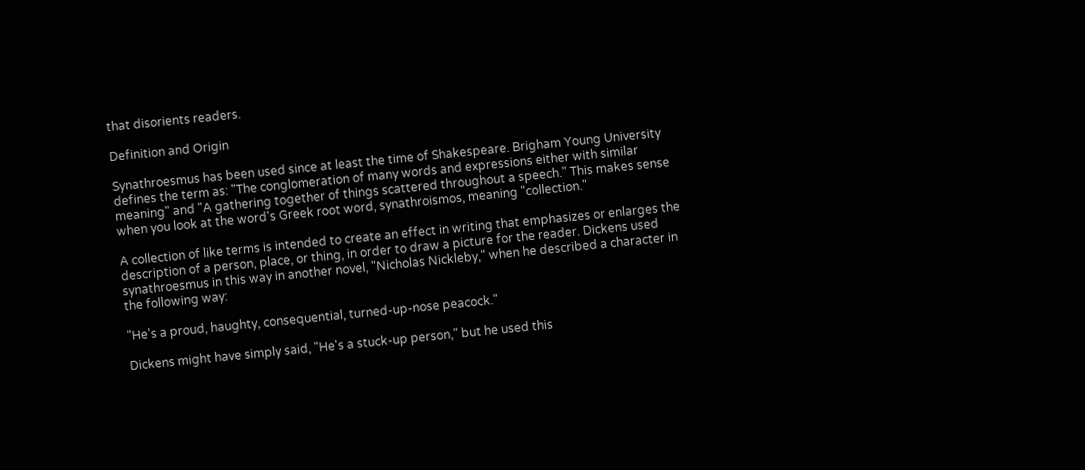that disorients readers.

Definition and Origin

Synathroesmus has been used since at least the time of Shakespeare. Brigham Young University defines the term as: "The conglomeration of many words and expressions either with similar meaning" and "A gathering together of things scattered throughout a speech." This makes sense when you look at the word's Greek root word, synathroismos, meaning "collection."

A collection of like terms is intended to create an effect in writing that emphasizes or enlarges the description of a person, place, or thing, in order to draw a picture for the reader. Dickens used synathroesmus in this way in another novel, "Nicholas Nickleby," when he described a character in the following way:

"He's a proud, haughty, consequential, turned-up-nose peacock."

Dickens might have simply said, "He's a stuck-up person," but he used this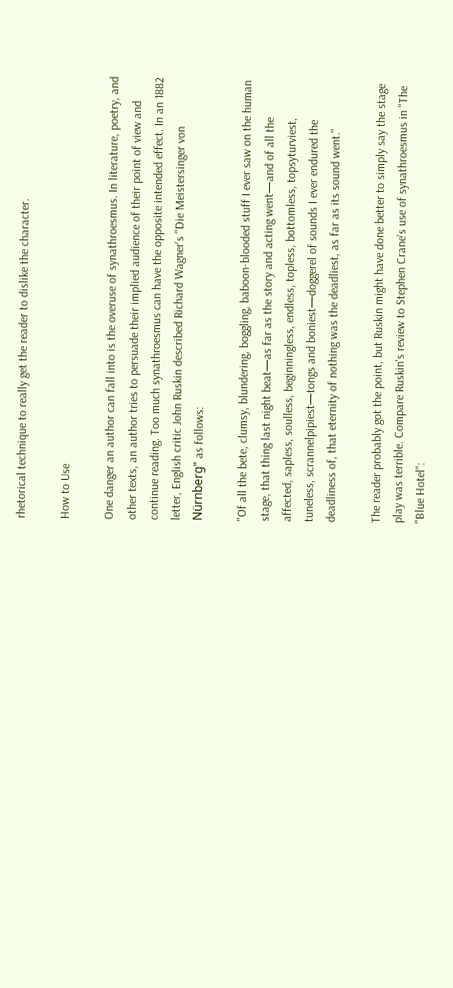rhetorical technique to really get the reader to dislike the character.

How to Use

One danger an author can fall into is the overuse of synathroesmus. In literature, poetry, and other texts, an author tries to persuade their implied audience of their point of view and continue reading. Too much synathroesmus can have the opposite intended effect. In an 1882 letter, English critic John Ruskin described Richard Wagner's "Die Meistersinger von Nürnberg" as follows:

"Of all the bete, clumsy, blundering, boggling, baboon-blooded stuff I ever saw on the human stage, that thing last night beat—as far as the story and acting went—and of all the affected, sapless, soulless, beginningless, endless, topless, bottomless, topsyturviest, tuneless, scrannelpipiest—tongs and boniest—doggerel of sounds I ever endured the deadliness of, that eternity of nothing was the deadliest, as far as its sound went."

The reader probably got the point, but Ruskin might have done better to simply say the stage play was terrible. Compare Ruskin's review to Stephen Crane's use of synathroesmus in "The "Blue Hotel":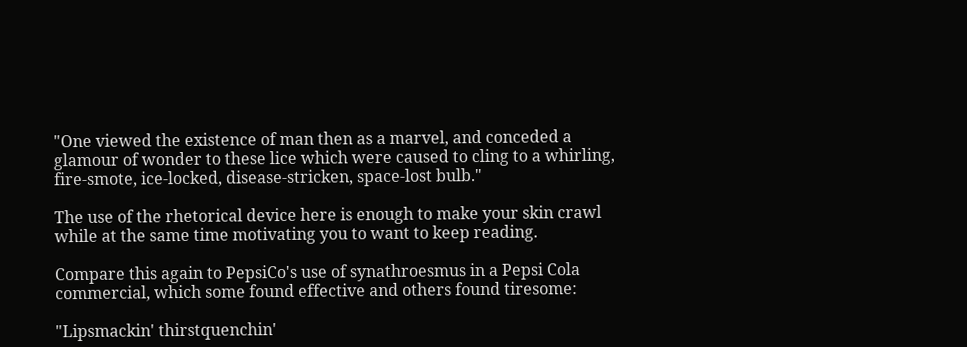"One viewed the existence of man then as a marvel, and conceded a glamour of wonder to these lice which were caused to cling to a whirling, fire-smote, ice-locked, disease-stricken, space-lost bulb."

The use of the rhetorical device here is enough to make your skin crawl while at the same time motivating you to want to keep reading.

Compare this again to PepsiCo's use of synathroesmus in a Pepsi Cola commercial, which some found effective and others found tiresome:

"Lipsmackin' thirstquenchin'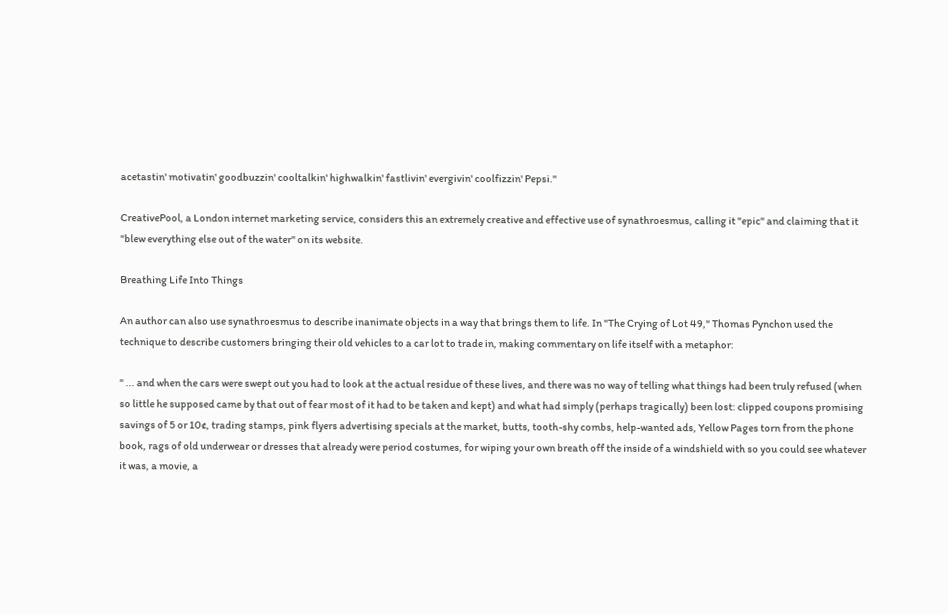acetastin' motivatin' goodbuzzin' cooltalkin' highwalkin' fastlivin' evergivin' coolfizzin' Pepsi."

CreativePool, a London internet marketing service, considers this an extremely creative and effective use of synathroesmus, calling it "epic" and claiming that it "blew everything else out of the water" on its website.

Breathing Life Into Things

An author can also use synathroesmus to describe inanimate objects in a way that brings them to life. In "The Crying of Lot 49," Thomas Pynchon used the technique to describe customers bringing their old vehicles to a car lot to trade in, making commentary on life itself with a metaphor:

" ... and when the cars were swept out you had to look at the actual residue of these lives, and there was no way of telling what things had been truly refused (when so little he supposed came by that out of fear most of it had to be taken and kept) and what had simply (perhaps tragically) been lost: clipped coupons promising savings of 5 or 10¢, trading stamps, pink flyers advertising specials at the market, butts, tooth-shy combs, help-wanted ads, Yellow Pages torn from the phone book, rags of old underwear or dresses that already were period costumes, for wiping your own breath off the inside of a windshield with so you could see whatever it was, a movie, a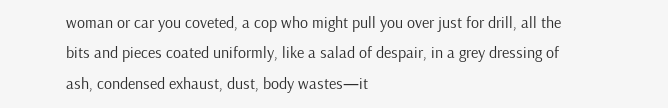woman or car you coveted, a cop who might pull you over just for drill, all the bits and pieces coated uniformly, like a salad of despair, in a grey dressing of ash, condensed exhaust, dust, body wastes—it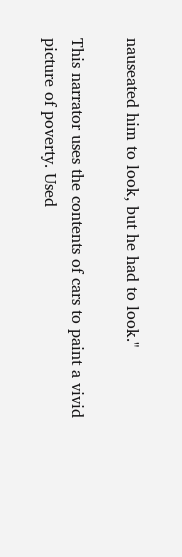nauseated him to look, but he had to look."

This narrator uses the contents of cars to paint a vivid picture of poverty. Used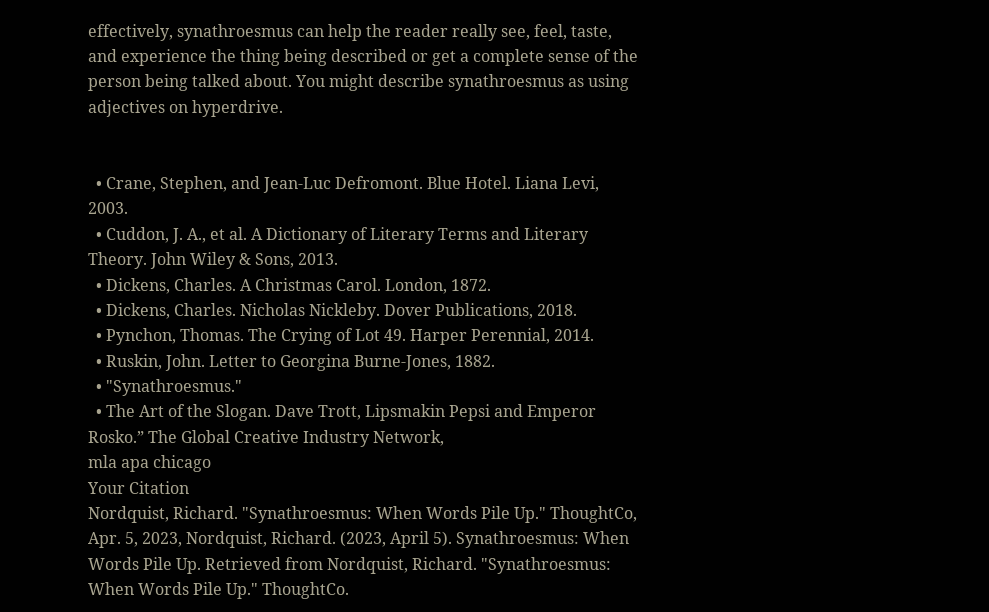effectively, synathroesmus can help the reader really see, feel, taste, and experience the thing being described or get a complete sense of the person being talked about. You might describe synathroesmus as using adjectives on hyperdrive.


  • Crane, Stephen, and Jean-Luc Defromont. Blue Hotel. Liana Levi, 2003.
  • Cuddon, J. A., et al. A Dictionary of Literary Terms and Literary Theory. John Wiley & Sons, 2013.
  • Dickens, Charles. A Christmas Carol. London, 1872.
  • Dickens, Charles. Nicholas Nickleby. Dover Publications, 2018.
  • Pynchon, Thomas. The Crying of Lot 49. Harper Perennial, 2014.
  • Ruskin, John. Letter to Georgina Burne-Jones, 1882.
  • "Synathroesmus."
  • The Art of the Slogan. Dave Trott, Lipsmakin Pepsi and Emperor Rosko.” The Global Creative Industry Network,
mla apa chicago
Your Citation
Nordquist, Richard. "Synathroesmus: When Words Pile Up." ThoughtCo, Apr. 5, 2023, Nordquist, Richard. (2023, April 5). Synathroesmus: When Words Pile Up. Retrieved from Nordquist, Richard. "Synathroesmus: When Words Pile Up." ThoughtCo.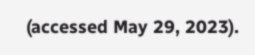(accessed May 29, 2023).